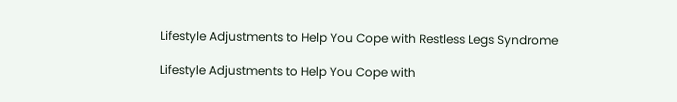Lifestyle Adjustments to Help You Cope with Restless Legs Syndrome

Lifestyle Adjustments to Help You Cope with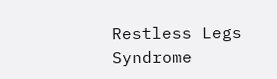Restless Legs Syndrome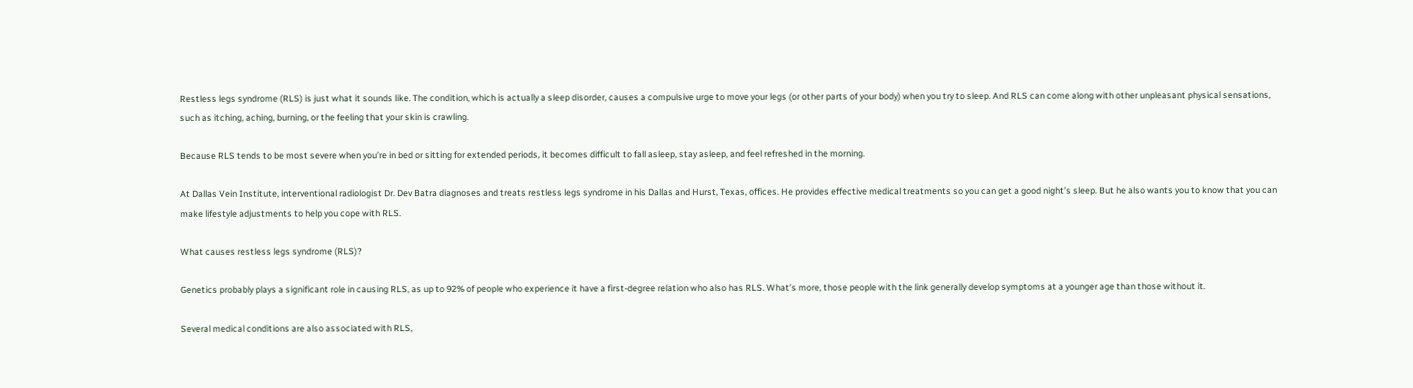Restless legs syndrome (RLS) is just what it sounds like. The condition, which is actually a sleep disorder, causes a compulsive urge to move your legs (or other parts of your body) when you try to sleep. And RLS can come along with other unpleasant physical sensations, such as itching, aching, burning, or the feeling that your skin is crawling.

Because RLS tends to be most severe when you’re in bed or sitting for extended periods, it becomes difficult to fall asleep, stay asleep, and feel refreshed in the morning.

At Dallas Vein Institute, interventional radiologist Dr. Dev Batra diagnoses and treats restless legs syndrome in his Dallas and Hurst, Texas, offices. He provides effective medical treatments so you can get a good night’s sleep. But he also wants you to know that you can make lifestyle adjustments to help you cope with RLS.

What causes restless legs syndrome (RLS)?

Genetics probably plays a significant role in causing RLS, as up to 92% of people who experience it have a first-degree relation who also has RLS. What’s more, those people with the link generally develop symptoms at a younger age than those without it.

Several medical conditions are also associated with RLS,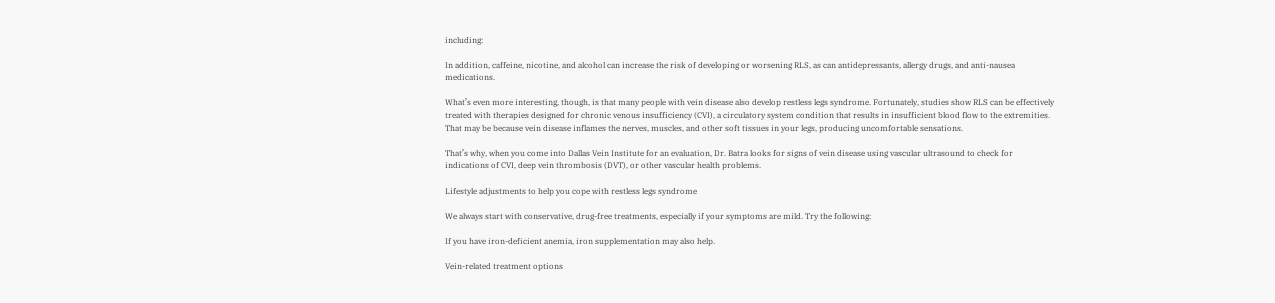including:

In addition, caffeine, nicotine, and alcohol can increase the risk of developing or worsening RLS, as can antidepressants, allergy drugs, and anti-nausea medications.

What’s even more interesting, though, is that many people with vein disease also develop restless legs syndrome. Fortunately, studies show RLS can be effectively treated with therapies designed for chronic venous insufficiency (CVI), a circulatory system condition that results in insufficient blood flow to the extremities. That may be because vein disease inflames the nerves, muscles, and other soft tissues in your legs, producing uncomfortable sensations.

That’s why, when you come into Dallas Vein Institute for an evaluation, Dr. Batra looks for signs of vein disease using vascular ultrasound to check for indications of CVI, deep vein thrombosis (DVT), or other vascular health problems.

Lifestyle adjustments to help you cope with restless legs syndrome

We always start with conservative, drug-free treatments, especially if your symptoms are mild. Try the following:

If you have iron-deficient anemia, iron supplementation may also help.

Vein-related treatment options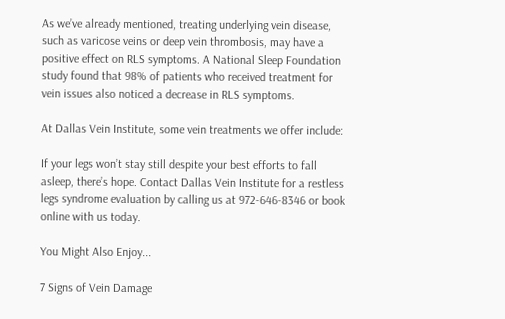As we’ve already mentioned, treating underlying vein disease, such as varicose veins or deep vein thrombosis, may have a positive effect on RLS symptoms. A National Sleep Foundation study found that 98% of patients who received treatment for vein issues also noticed a decrease in RLS symptoms.

At Dallas Vein Institute, some vein treatments we offer include:

If your legs won’t stay still despite your best efforts to fall asleep, there’s hope. Contact Dallas Vein Institute for a restless legs syndrome evaluation by calling us at 972-646-8346 or book online with us today.

You Might Also Enjoy...

7 Signs of Vein Damage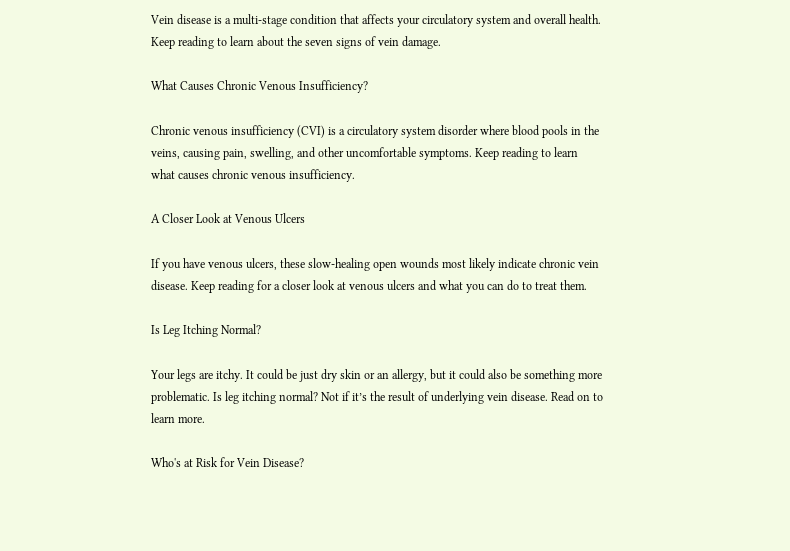Vein disease is a multi-stage condition that affects your circulatory system and overall health. Keep reading to learn about the seven signs of vein damage.

What Causes Chronic Venous Insufficiency?

Chronic venous insufficiency (CVI) is a circulatory system disorder where blood pools in the veins, causing pain, swelling, and other uncomfortable symptoms. Keep reading to learn what causes chronic venous insufficiency.

A Closer Look at Venous Ulcers

If you have venous ulcers, these slow-healing open wounds most likely indicate chronic vein disease. Keep reading for a closer look at venous ulcers and what you can do to treat them.

Is Leg Itching Normal?

Your legs are itchy. It could be just dry skin or an allergy, but it could also be something more problematic. Is leg itching normal? Not if it’s the result of underlying vein disease. Read on to learn more.

Who's at Risk for Vein Disease?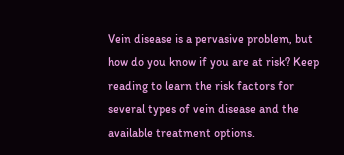Vein disease is a pervasive problem, but how do you know if you are at risk? Keep reading to learn the risk factors for several types of vein disease and the available treatment options.